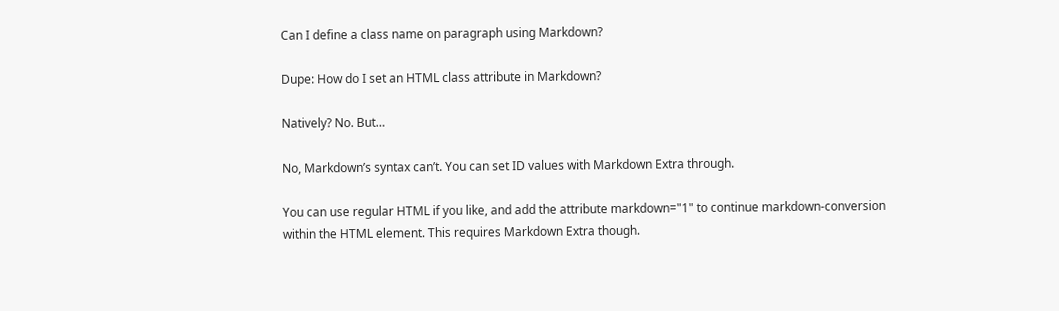Can I define a class name on paragraph using Markdown?

Dupe: How do I set an HTML class attribute in Markdown?

Natively? No. But…

No, Markdown’s syntax can’t. You can set ID values with Markdown Extra through.

You can use regular HTML if you like, and add the attribute markdown="1" to continue markdown-conversion within the HTML element. This requires Markdown Extra though.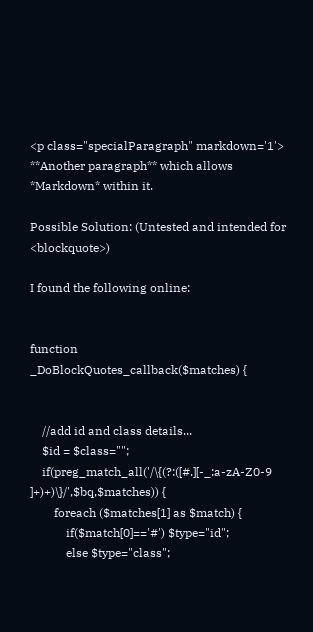<p class="specialParagraph" markdown='1'>
**Another paragraph** which allows *Markdown* within it.

Possible Solution: (Untested and intended for <blockquote>)

I found the following online:


function _DoBlockQuotes_callback($matches) {


    //add id and class details...
    $id = $class="";
    if(preg_match_all('/\{(?:([#.][-_:a-zA-Z0-9 ]+)+)\}/',$bq,$matches)) {
        foreach ($matches[1] as $match) {
            if($match[0]=='#') $type="id";
            else $type="class";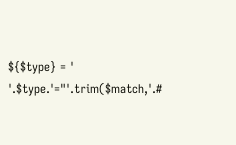${$type} = ' '.$type.'="'.trim($match,'.#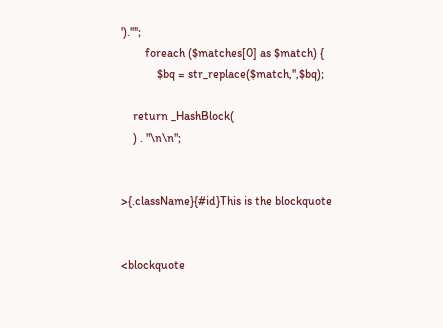').'"';
        foreach ($matches[0] as $match) {
            $bq = str_replace($match,'',$bq);

    return _HashBlock(
    ) . "\n\n";


>{.className}{#id}This is the blockquote


<blockquote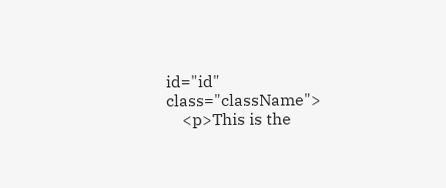id="id" class="className">
    <p>This is the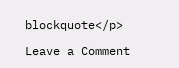blockquote</p>

Leave a Comment